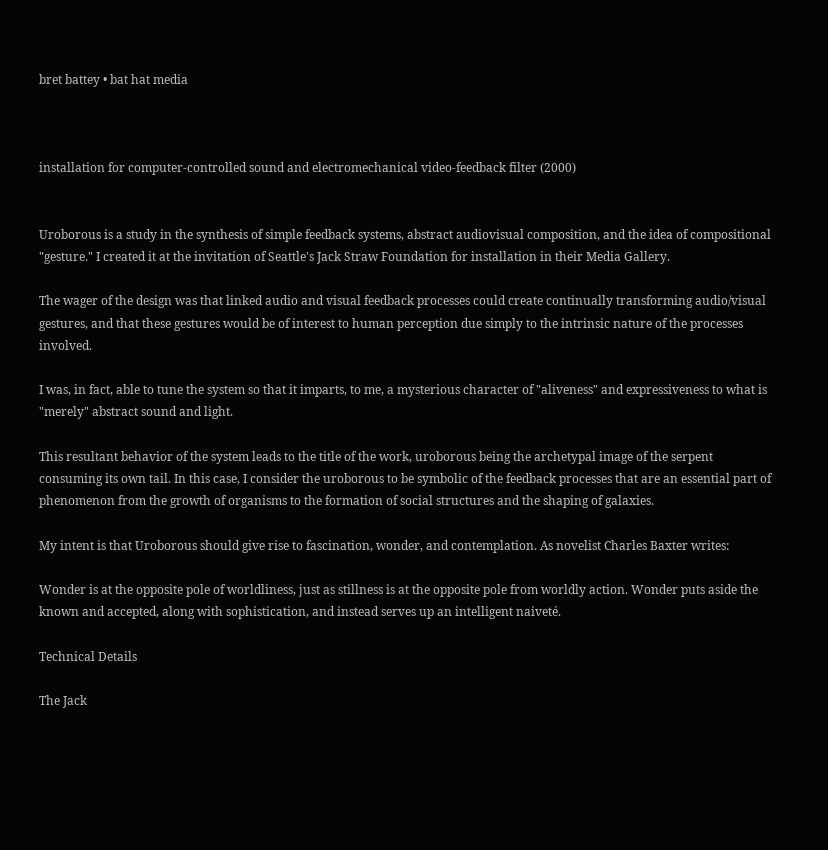bret battey • bat hat media



installation for computer-controlled sound and electromechanical video-feedback filter (2000)


Uroborous is a study in the synthesis of simple feedback systems, abstract audiovisual composition, and the idea of compositional "gesture." I created it at the invitation of Seattle's Jack Straw Foundation for installation in their Media Gallery.

The wager of the design was that linked audio and visual feedback processes could create continually transforming audio/visual gestures, and that these gestures would be of interest to human perception due simply to the intrinsic nature of the processes involved.

I was, in fact, able to tune the system so that it imparts, to me, a mysterious character of "aliveness" and expressiveness to what is "merely" abstract sound and light.

This resultant behavior of the system leads to the title of the work, uroborous being the archetypal image of the serpent consuming its own tail. In this case, I consider the uroborous to be symbolic of the feedback processes that are an essential part of phenomenon from the growth of organisms to the formation of social structures and the shaping of galaxies.

My intent is that Uroborous should give rise to fascination, wonder, and contemplation. As novelist Charles Baxter writes:

Wonder is at the opposite pole of worldliness, just as stillness is at the opposite pole from worldly action. Wonder puts aside the known and accepted, along with sophistication, and instead serves up an intelligent naiveté.

Technical Details

The Jack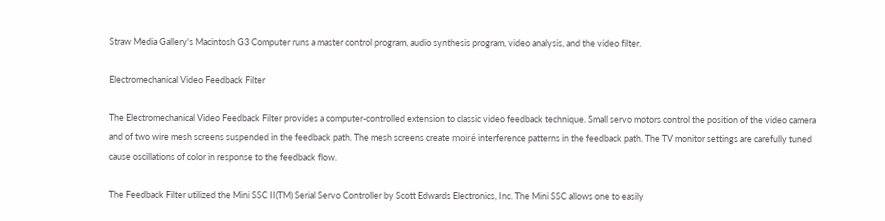Straw Media Gallery's Macintosh G3 Computer runs a master control program, audio synthesis program, video analysis, and the video filter.

Electromechanical Video Feedback Filter

The Electromechanical Video Feedback Filter provides a computer-controlled extension to classic video feedback technique. Small servo motors control the position of the video camera and of two wire mesh screens suspended in the feedback path. The mesh screens create moiré interference patterns in the feedback path. The TV monitor settings are carefully tuned cause oscillations of color in response to the feedback flow.

The Feedback Filter utilized the Mini SSC II(TM) Serial Servo Controller by Scott Edwards Electronics, Inc. The Mini SSC allows one to easily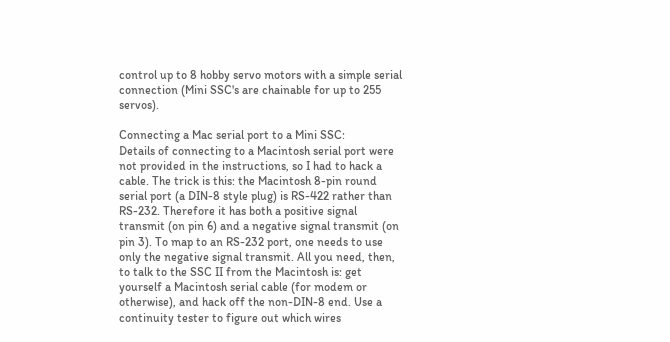control up to 8 hobby servo motors with a simple serial connection (Mini SSC's are chainable for up to 255 servos).

Connecting a Mac serial port to a Mini SSC:
Details of connecting to a Macintosh serial port were not provided in the instructions, so I had to hack a cable. The trick is this: the Macintosh 8-pin round serial port (a DIN-8 style plug) is RS-422 rather than RS-232. Therefore it has both a positive signal transmit (on pin 6) and a negative signal transmit (on pin 3). To map to an RS-232 port, one needs to use only the negative signal transmit. All you need, then, to talk to the SSC II from the Macintosh is: get yourself a Macintosh serial cable (for modem or otherwise), and hack off the non-DIN-8 end. Use a continuity tester to figure out which wires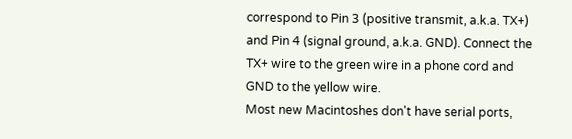correspond to Pin 3 (positive transmit, a.k.a. TX+) and Pin 4 (signal ground, a.k.a. GND). Connect the TX+ wire to the green wire in a phone cord and GND to the yellow wire.
Most new Macintoshes don't have serial ports,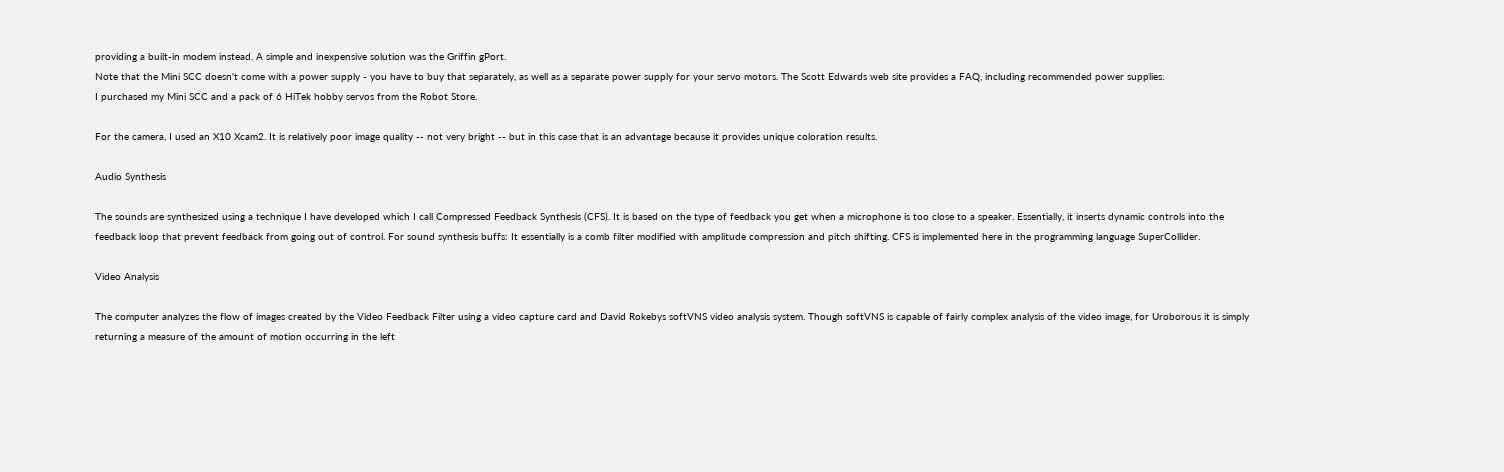providing a built-in modem instead. A simple and inexpensive solution was the Griffin gPort.
Note that the Mini SCC doesn't come with a power supply - you have to buy that separately, as well as a separate power supply for your servo motors. The Scott Edwards web site provides a FAQ, including recommended power supplies.
I purchased my Mini SCC and a pack of 6 HiTek hobby servos from the Robot Store.

For the camera, I used an X10 Xcam2. It is relatively poor image quality -- not very bright -- but in this case that is an advantage because it provides unique coloration results.

Audio Synthesis

The sounds are synthesized using a technique I have developed which I call Compressed Feedback Synthesis (CFS). It is based on the type of feedback you get when a microphone is too close to a speaker. Essentially, it inserts dynamic controls into the feedback loop that prevent feedback from going out of control. For sound synthesis buffs: It essentially is a comb filter modified with amplitude compression and pitch shifting. CFS is implemented here in the programming language SuperCollider.

Video Analysis

The computer analyzes the flow of images created by the Video Feedback Filter using a video capture card and David Rokebys softVNS video analysis system. Though softVNS is capable of fairly complex analysis of the video image, for Uroborous it is simply returning a measure of the amount of motion occurring in the left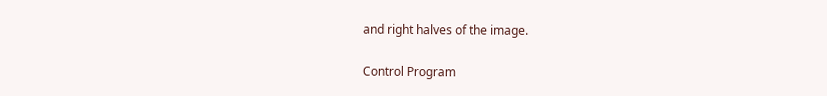and right halves of the image.

Control Program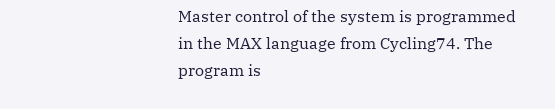Master control of the system is programmed in the MAX language from Cycling74. The program is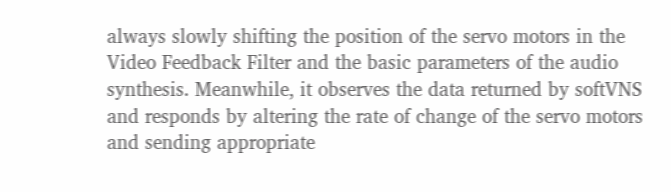always slowly shifting the position of the servo motors in the Video Feedback Filter and the basic parameters of the audio synthesis. Meanwhile, it observes the data returned by softVNS and responds by altering the rate of change of the servo motors and sending appropriate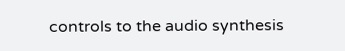controls to the audio synthesis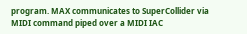program. MAX communicates to SuperCollider via MIDI command piped over a MIDI IAC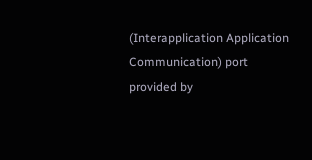(Interapplication Application Communication) port provided by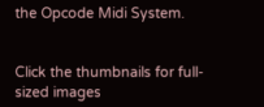the Opcode Midi System.


Click the thumbnails for full-sized images